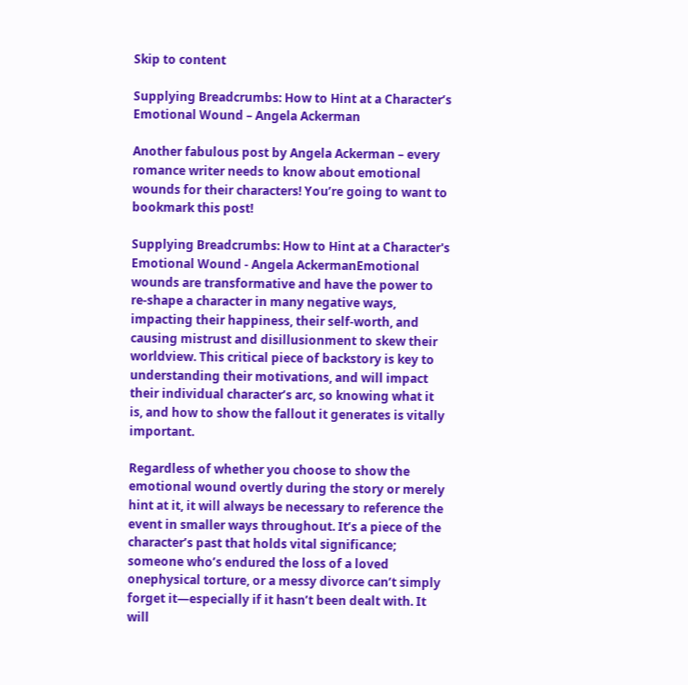Skip to content

Supplying Breadcrumbs: How to Hint at a Character’s Emotional Wound – Angela Ackerman

Another fabulous post by Angela Ackerman – every romance writer needs to know about emotional wounds for their characters! You’re going to want to bookmark this post!

Supplying Breadcrumbs: How to Hint at a Character's Emotional Wound - Angela AckermanEmotional wounds are transformative and have the power to re-shape a character in many negative ways, impacting their happiness, their self-worth, and causing mistrust and disillusionment to skew their worldview. This critical piece of backstory is key to understanding their motivations, and will impact their individual character’s arc, so knowing what it is, and how to show the fallout it generates is vitally important.

Regardless of whether you choose to show the emotional wound overtly during the story or merely hint at it, it will always be necessary to reference the event in smaller ways throughout. It’s a piece of the character’s past that holds vital significance; someone who’s endured the loss of a loved onephysical torture, or a messy divorce can’t simply forget it—especially if it hasn’t been dealt with. It will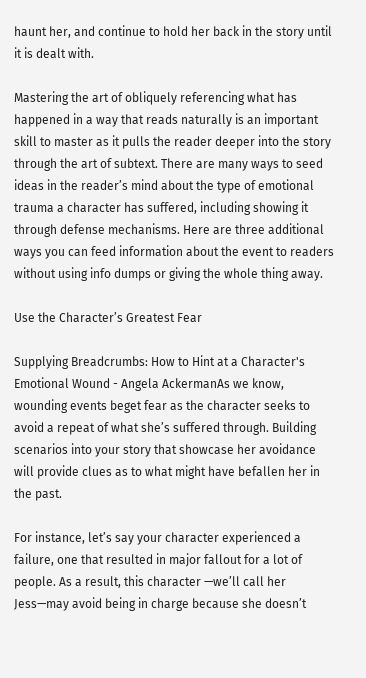haunt her, and continue to hold her back in the story until it is dealt with.

Mastering the art of obliquely referencing what has happened in a way that reads naturally is an important skill to master as it pulls the reader deeper into the story through the art of subtext. There are many ways to seed ideas in the reader’s mind about the type of emotional trauma a character has suffered, including showing it through defense mechanisms. Here are three additional ways you can feed information about the event to readers without using info dumps or giving the whole thing away.

Use the Character’s Greatest Fear

Supplying Breadcrumbs: How to Hint at a Character's Emotional Wound - Angela AckermanAs we know, wounding events beget fear as the character seeks to avoid a repeat of what she’s suffered through. Building scenarios into your story that showcase her avoidance will provide clues as to what might have befallen her in the past.

For instance, let’s say your character experienced a failure, one that resulted in major fallout for a lot of people. As a result, this character —we’ll call her Jess—may avoid being in charge because she doesn’t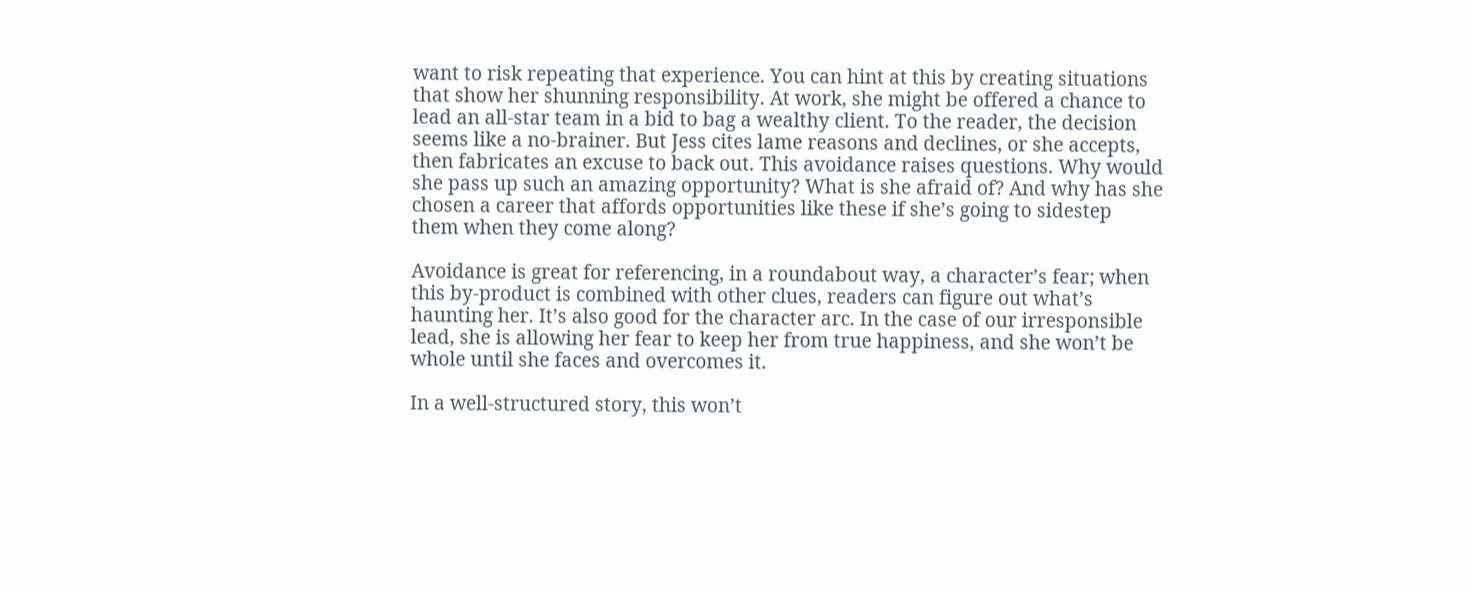want to risk repeating that experience. You can hint at this by creating situations that show her shunning responsibility. At work, she might be offered a chance to lead an all-star team in a bid to bag a wealthy client. To the reader, the decision seems like a no-brainer. But Jess cites lame reasons and declines, or she accepts, then fabricates an excuse to back out. This avoidance raises questions. Why would she pass up such an amazing opportunity? What is she afraid of? And why has she chosen a career that affords opportunities like these if she’s going to sidestep them when they come along?

Avoidance is great for referencing, in a roundabout way, a character’s fear; when this by-product is combined with other clues, readers can figure out what’s haunting her. It’s also good for the character arc. In the case of our irresponsible lead, she is allowing her fear to keep her from true happiness, and she won’t be whole until she faces and overcomes it.

In a well-structured story, this won’t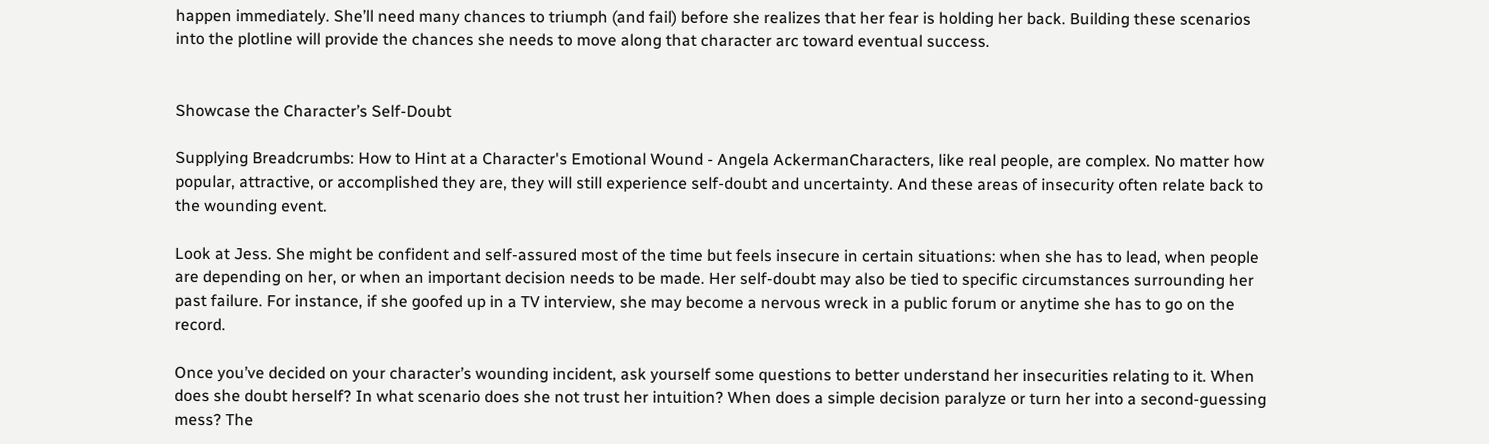happen immediately. She’ll need many chances to triumph (and fail) before she realizes that her fear is holding her back. Building these scenarios into the plotline will provide the chances she needs to move along that character arc toward eventual success.


Showcase the Character’s Self-Doubt

Supplying Breadcrumbs: How to Hint at a Character's Emotional Wound - Angela AckermanCharacters, like real people, are complex. No matter how popular, attractive, or accomplished they are, they will still experience self-doubt and uncertainty. And these areas of insecurity often relate back to the wounding event.

Look at Jess. She might be confident and self-assured most of the time but feels insecure in certain situations: when she has to lead, when people are depending on her, or when an important decision needs to be made. Her self-doubt may also be tied to specific circumstances surrounding her past failure. For instance, if she goofed up in a TV interview, she may become a nervous wreck in a public forum or anytime she has to go on the record.

Once you’ve decided on your character’s wounding incident, ask yourself some questions to better understand her insecurities relating to it. When does she doubt herself? In what scenario does she not trust her intuition? When does a simple decision paralyze or turn her into a second-guessing mess? The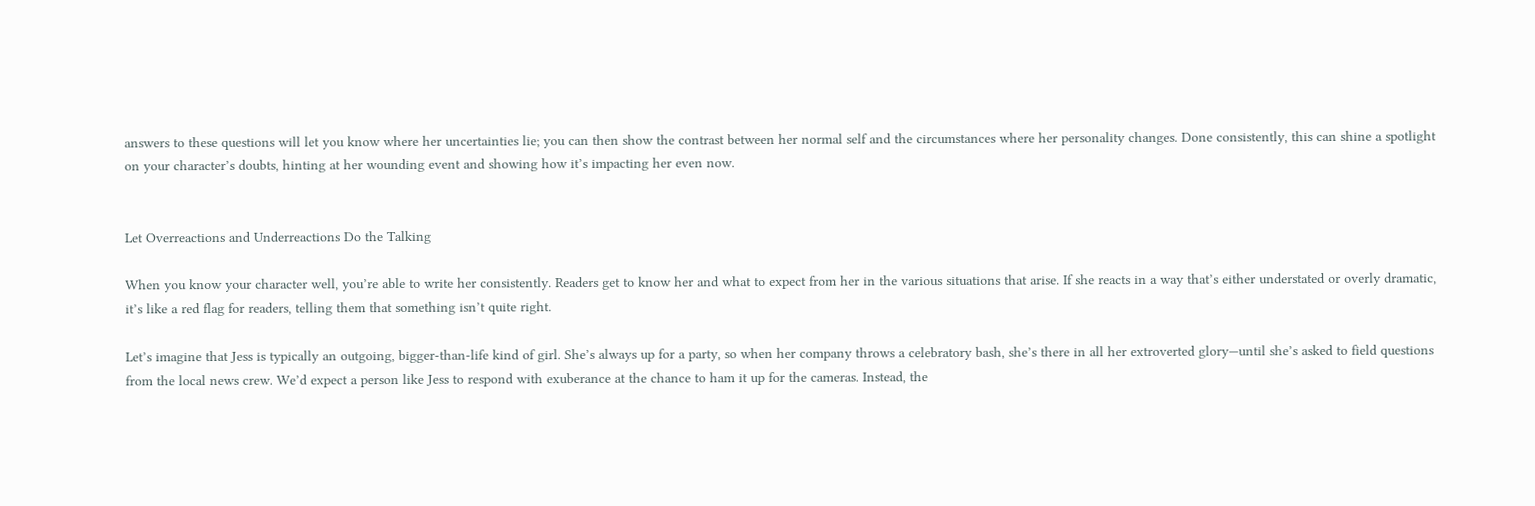answers to these questions will let you know where her uncertainties lie; you can then show the contrast between her normal self and the circumstances where her personality changes. Done consistently, this can shine a spotlight on your character’s doubts, hinting at her wounding event and showing how it’s impacting her even now.


Let Overreactions and Underreactions Do the Talking

When you know your character well, you’re able to write her consistently. Readers get to know her and what to expect from her in the various situations that arise. If she reacts in a way that’s either understated or overly dramatic, it’s like a red flag for readers, telling them that something isn’t quite right.

Let’s imagine that Jess is typically an outgoing, bigger-than-life kind of girl. She’s always up for a party, so when her company throws a celebratory bash, she’s there in all her extroverted glory—until she’s asked to field questions from the local news crew. We’d expect a person like Jess to respond with exuberance at the chance to ham it up for the cameras. Instead, the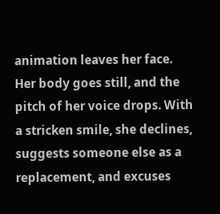animation leaves her face. Her body goes still, and the pitch of her voice drops. With a stricken smile, she declines, suggests someone else as a replacement, and excuses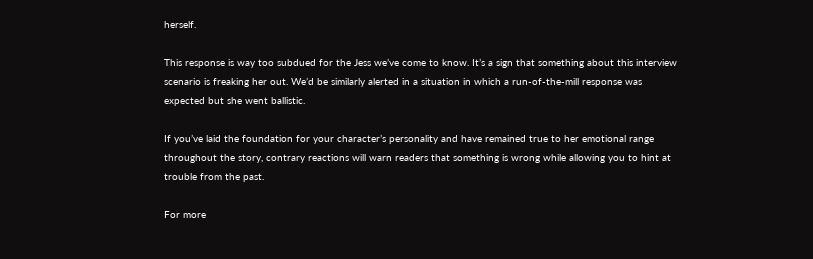herself.

This response is way too subdued for the Jess we’ve come to know. It’s a sign that something about this interview scenario is freaking her out. We’d be similarly alerted in a situation in which a run-of-the-mill response was expected but she went ballistic.

If you’ve laid the foundation for your character’s personality and have remained true to her emotional range throughout the story, contrary reactions will warn readers that something is wrong while allowing you to hint at trouble from the past.

For more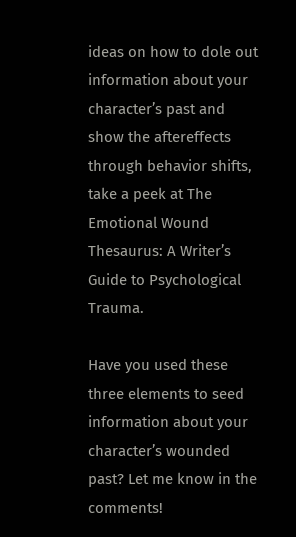ideas on how to dole out information about your character’s past and show the aftereffects through behavior shifts, take a peek at The Emotional Wound Thesaurus: A Writer’s Guide to Psychological Trauma.

Have you used these three elements to seed information about your character’s wounded past? Let me know in the comments!